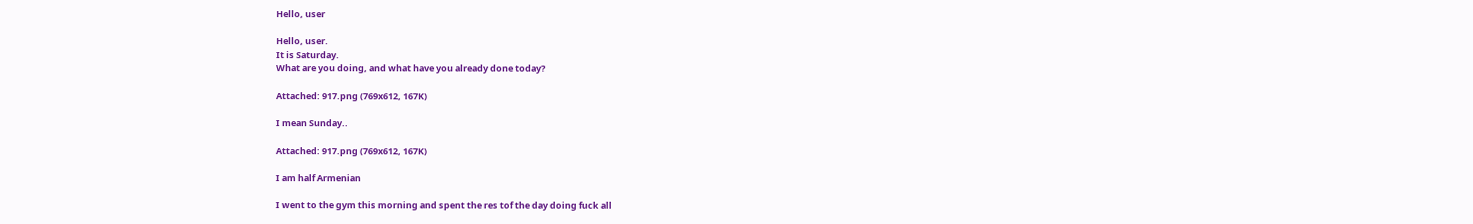Hello, user

Hello, user.
It is Saturday.
What are you doing, and what have you already done today?

Attached: 917.png (769x612, 167K)

I mean Sunday..

Attached: 917.png (769x612, 167K)

I am half Armenian

I went to the gym this morning and spent the res tof the day doing fuck all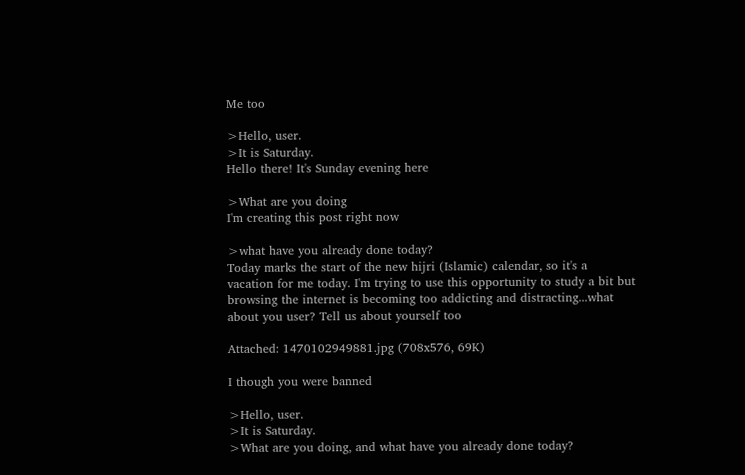Me too

>Hello, user.
>It is Saturday.
Hello there! It's Sunday evening here

>What are you doing
I'm creating this post right now

>what have you already done today?
Today marks the start of the new hijri (Islamic) calendar, so it's a vacation for me today. I'm trying to use this opportunity to study a bit but browsing the internet is becoming too addicting and distracting...what about you user? Tell us about yourself too

Attached: 1470102949881.jpg (708x576, 69K)

I though you were banned

>Hello, user.
>It is Saturday.
>What are you doing, and what have you already done today?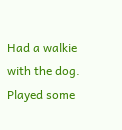Had a walkie with the dog. Played some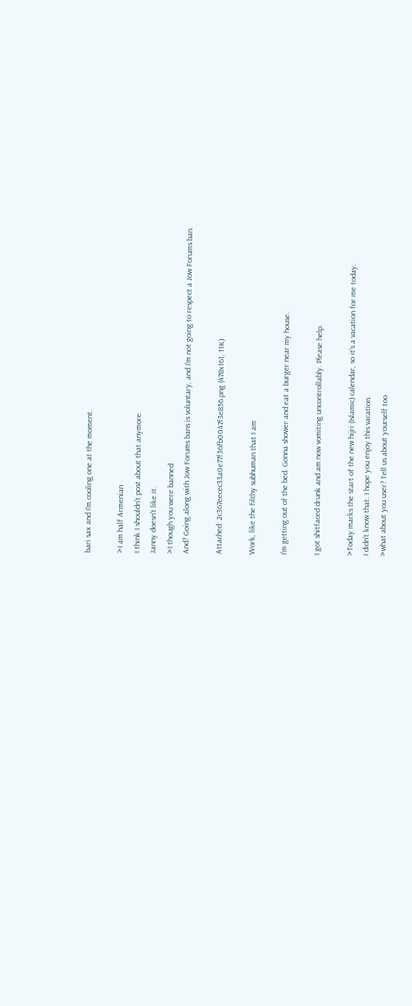bari sax and I'm cooling one at the moment.

>I am half Armenian
I think I shouldn't post about that anymore.
Janny doesn't like it.
>I though you were banned
And? Going along with Jow Forums bans is voluntary, and I'm not going to respect a Jow Forums ban.

Attached: 2c367eecec33a0e77f36fb0047f3e856.png (478x161, 11K)

Work, like the filthy subhuman that I am

I'm getting out of the bed. Gonna shower and eat a burger near my house.

I got shitfaced drunk and am now vomiting uncontrollably. Please help.

>Today marks the start of the new hijri (Islamic) calendar, so it's a vacation for me today.
I didn't know that. I hope you enjoy this vacation.
>what about you user? Tell us about yourself too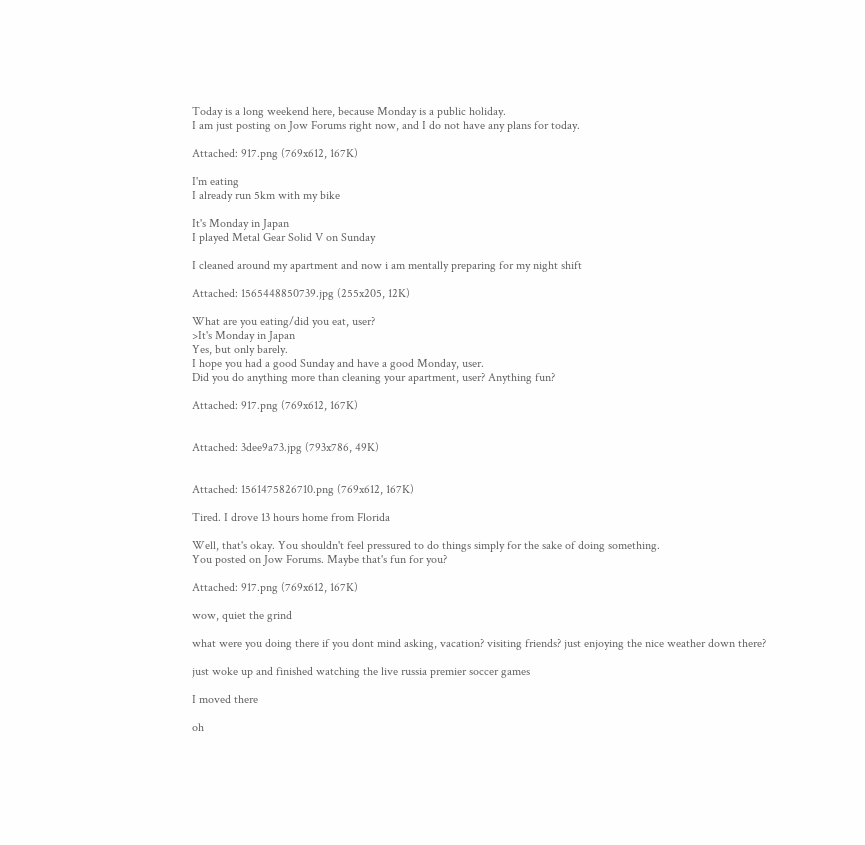Today is a long weekend here, because Monday is a public holiday.
I am just posting on Jow Forums right now, and I do not have any plans for today.

Attached: 917.png (769x612, 167K)

I'm eating
I already run 5km with my bike

It's Monday in Japan
I played Metal Gear Solid V on Sunday

I cleaned around my apartment and now i am mentally preparing for my night shift

Attached: 1565448850739.jpg (255x205, 12K)

What are you eating/did you eat, user?
>It's Monday in Japan
Yes, but only barely.
I hope you had a good Sunday and have a good Monday, user.
Did you do anything more than cleaning your apartment, user? Anything fun?

Attached: 917.png (769x612, 167K)


Attached: 3dee9a73.jpg (793x786, 49K)


Attached: 1561475826710.png (769x612, 167K)

Tired. I drove 13 hours home from Florida

Well, that's okay. You shouldn't feel pressured to do things simply for the sake of doing something.
You posted on Jow Forums. Maybe that's fun for you?

Attached: 917.png (769x612, 167K)

wow, quiet the grind

what were you doing there if you dont mind asking, vacation? visiting friends? just enjoying the nice weather down there?

just woke up and finished watching the live russia premier soccer games

I moved there

oh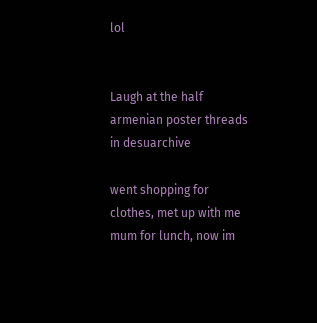lol


Laugh at the half armenian poster threads in desuarchive

went shopping for clothes, met up with me mum for lunch, now im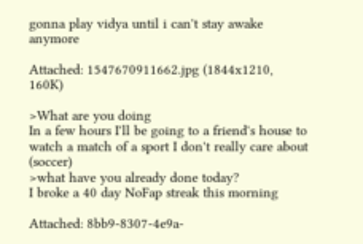gonna play vidya until i can't stay awake anymore

Attached: 1547670911662.jpg (1844x1210, 160K)

>What are you doing
In a few hours I'll be going to a friend's house to watch a match of a sport I don't really care about (soccer)
>what have you already done today?
I broke a 40 day NoFap streak this morning

Attached: 8bb9-8307-4e9a-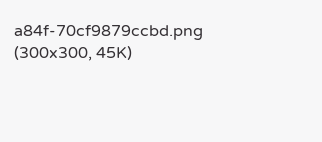a84f-70cf9879ccbd.png (300x300, 45K)